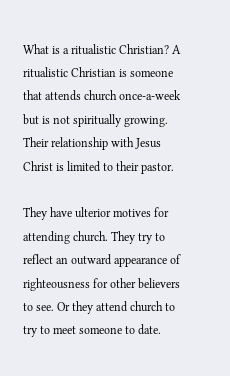What is a ritualistic Christian? A ritualistic Christian is someone that attends church once-a-week but is not spiritually growing. Their relationship with Jesus Christ is limited to their pastor.

They have ulterior motives for attending church. They try to reflect an outward appearance of righteousness for other believers to see. Or they attend church to try to meet someone to date.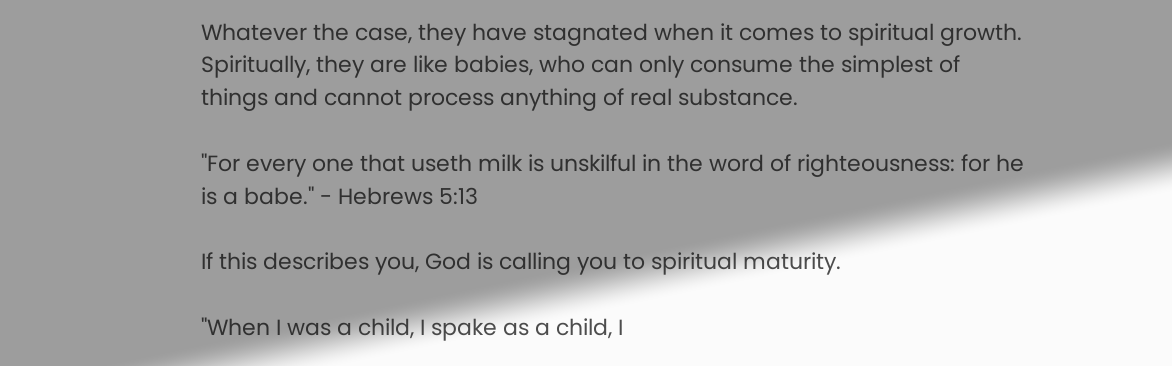Whatever the case, they have stagnated when it comes to spiritual growth. Spiritually, they are like babies, who can only consume the simplest of things and cannot process anything of real substance.

"For every one that useth milk is unskilful in the word of righteousness: for he is a babe." - Hebrews 5:13

If this describes you, God is calling you to spiritual maturity.

"When I was a child, I spake as a child, I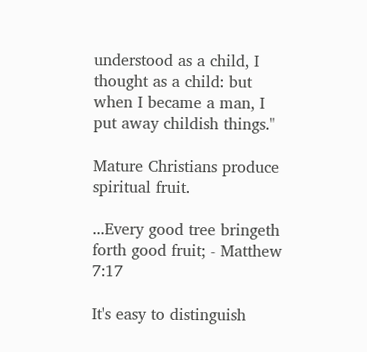understood as a child, I thought as a child: but when I became a man, I put away childish things."

Mature Christians produce spiritual fruit.

...Every good tree bringeth forth good fruit; - Matthew 7:17

It's easy to distinguish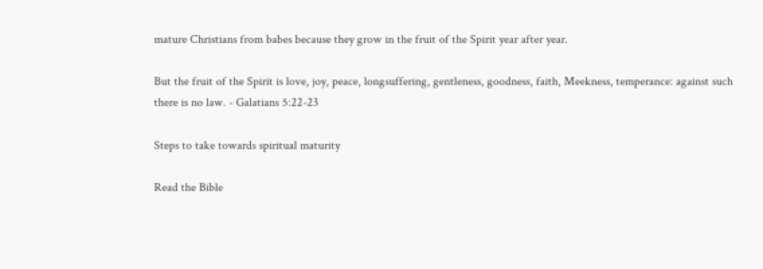mature Christians from babes because they grow in the fruit of the Spirit year after year.

But the fruit of the Spirit is love, joy, peace, longsuffering, gentleness, goodness, faith, Meekness, temperance: against such there is no law. - Galatians 5:22-23

Steps to take towards spiritual maturity

Read the Bible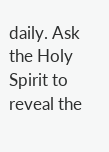daily. Ask the Holy Spirit to reveal the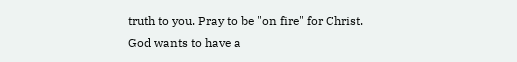truth to you. Pray to be "on fire" for Christ. God wants to have a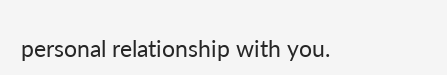personal relationship with you.